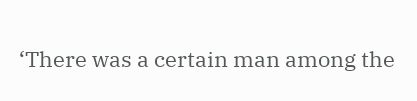‘There was a certain man among the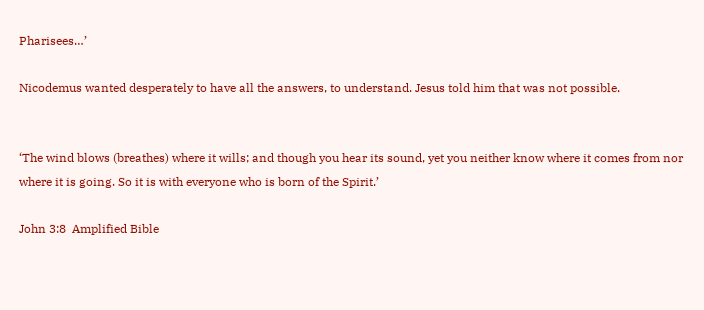Pharisees…’

Nicodemus wanted desperately to have all the answers, to understand. Jesus told him that was not possible.


‘The wind blows (breathes) where it wills; and though you hear its sound, yet you neither know where it comes from nor where it is going. So it is with everyone who is born of the Spirit.’

John 3:8  Amplified Bible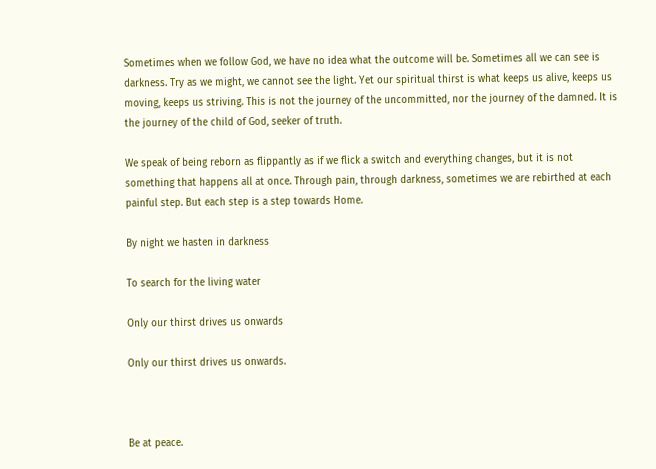Sometimes when we follow God, we have no idea what the outcome will be. Sometimes all we can see is darkness. Try as we might, we cannot see the light. Yet our spiritual thirst is what keeps us alive, keeps us moving, keeps us striving. This is not the journey of the uncommitted, nor the journey of the damned. It is the journey of the child of God, seeker of truth.

We speak of being reborn as flippantly as if we flick a switch and everything changes, but it is not something that happens all at once. Through pain, through darkness, sometimes we are rebirthed at each painful step. But each step is a step towards Home.

By night we hasten in darkness

To search for the living water

Only our thirst drives us onwards

Only our thirst drives us onwards.



Be at peace.